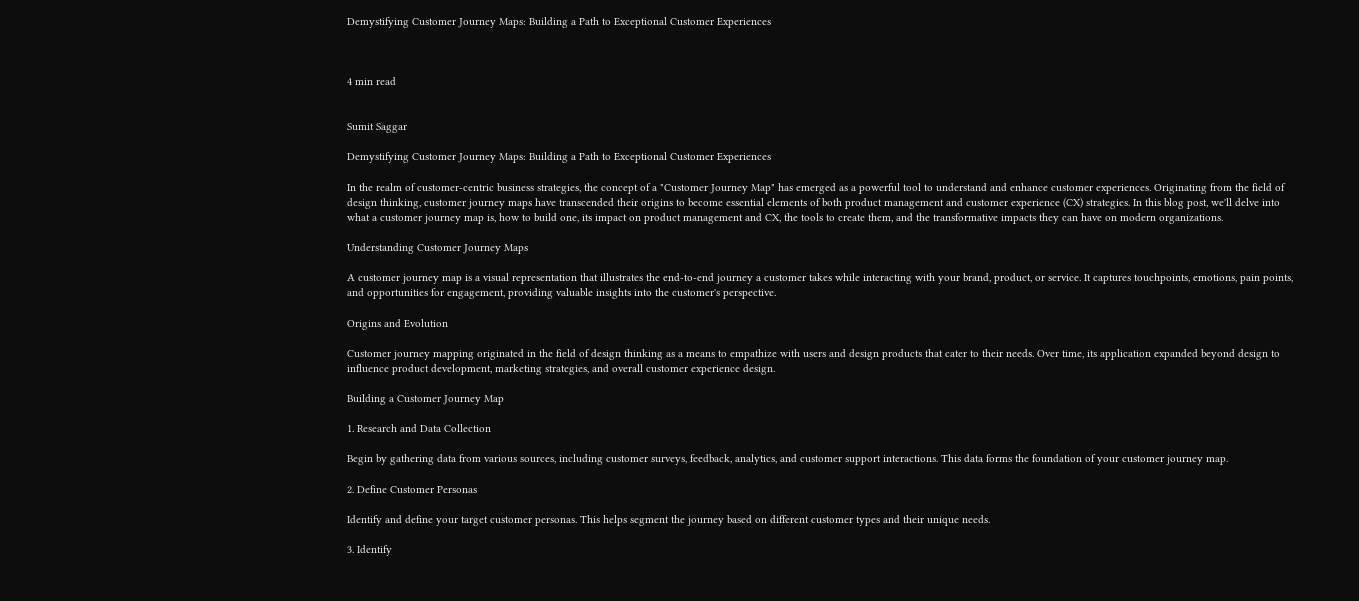Demystifying Customer Journey Maps: Building a Path to Exceptional Customer Experiences



4 min read


Sumit Saggar

Demystifying Customer Journey Maps: Building a Path to Exceptional Customer Experiences

In the realm of customer-centric business strategies, the concept of a "Customer Journey Map" has emerged as a powerful tool to understand and enhance customer experiences. Originating from the field of design thinking, customer journey maps have transcended their origins to become essential elements of both product management and customer experience (CX) strategies. In this blog post, we'll delve into what a customer journey map is, how to build one, its impact on product management and CX, the tools to create them, and the transformative impacts they can have on modern organizations.

Understanding Customer Journey Maps

A customer journey map is a visual representation that illustrates the end-to-end journey a customer takes while interacting with your brand, product, or service. It captures touchpoints, emotions, pain points, and opportunities for engagement, providing valuable insights into the customer's perspective.

Origins and Evolution

Customer journey mapping originated in the field of design thinking as a means to empathize with users and design products that cater to their needs. Over time, its application expanded beyond design to influence product development, marketing strategies, and overall customer experience design.

Building a Customer Journey Map

1. Research and Data Collection

Begin by gathering data from various sources, including customer surveys, feedback, analytics, and customer support interactions. This data forms the foundation of your customer journey map.

2. Define Customer Personas

Identify and define your target customer personas. This helps segment the journey based on different customer types and their unique needs.

3. Identify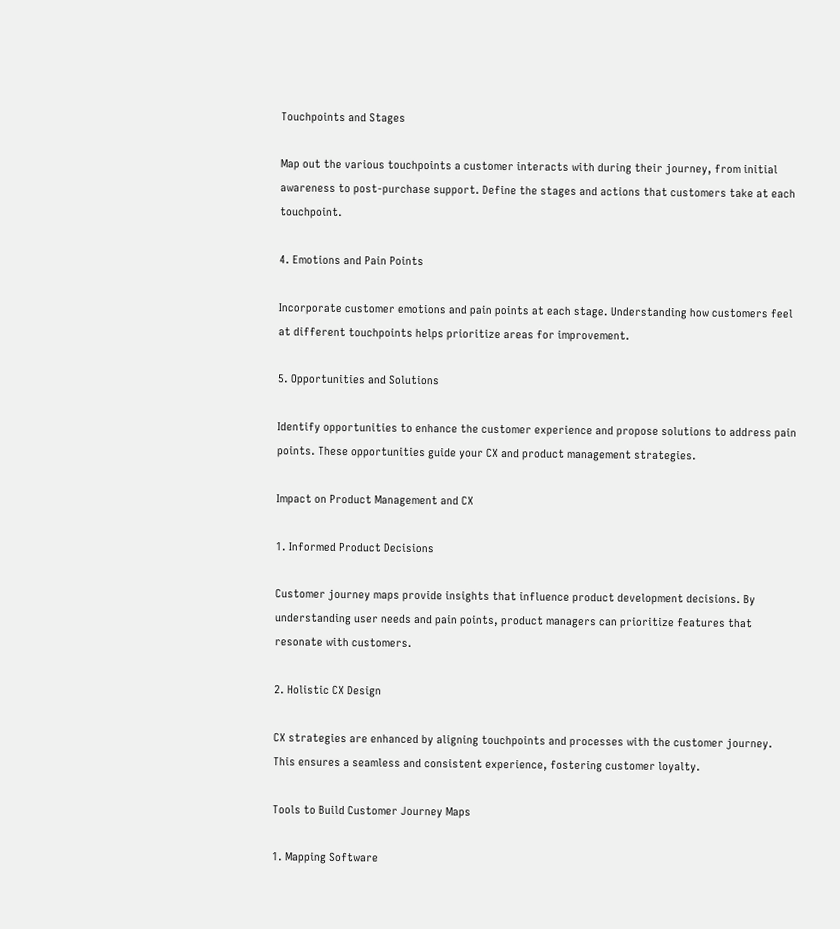Touchpoints and Stages

Map out the various touchpoints a customer interacts with during their journey, from initial awareness to post-purchase support. Define the stages and actions that customers take at each touchpoint.

4. Emotions and Pain Points

Incorporate customer emotions and pain points at each stage. Understanding how customers feel at different touchpoints helps prioritize areas for improvement.

5. Opportunities and Solutions

Identify opportunities to enhance the customer experience and propose solutions to address pain points. These opportunities guide your CX and product management strategies.

Impact on Product Management and CX

1. Informed Product Decisions

Customer journey maps provide insights that influence product development decisions. By understanding user needs and pain points, product managers can prioritize features that resonate with customers.

2. Holistic CX Design

CX strategies are enhanced by aligning touchpoints and processes with the customer journey. This ensures a seamless and consistent experience, fostering customer loyalty.

Tools to Build Customer Journey Maps

1. Mapping Software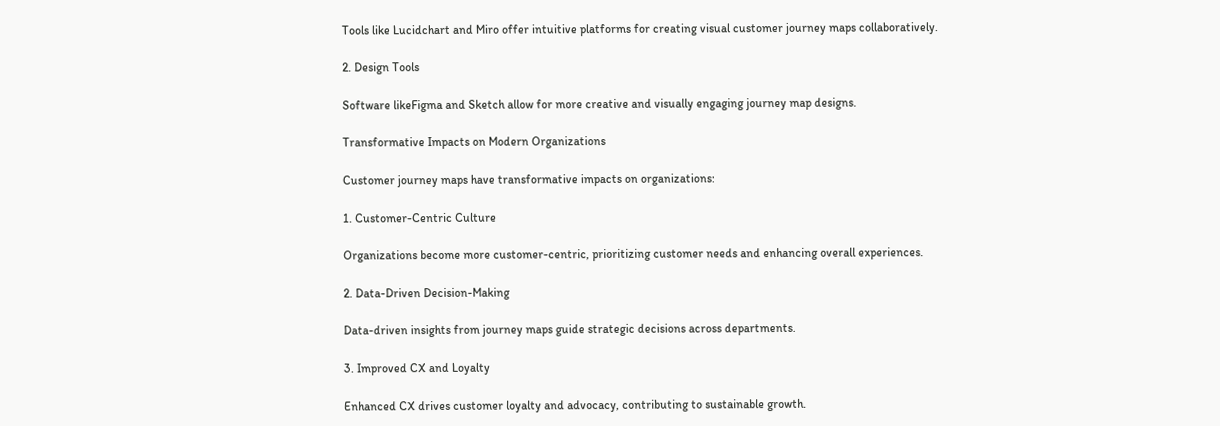Tools like Lucidchart and Miro offer intuitive platforms for creating visual customer journey maps collaboratively.

2. Design Tools

Software likeFigma and Sketch allow for more creative and visually engaging journey map designs.

Transformative Impacts on Modern Organizations

Customer journey maps have transformative impacts on organizations:

1. Customer-Centric Culture

Organizations become more customer-centric, prioritizing customer needs and enhancing overall experiences.

2. Data-Driven Decision-Making

Data-driven insights from journey maps guide strategic decisions across departments.

3. Improved CX and Loyalty

Enhanced CX drives customer loyalty and advocacy, contributing to sustainable growth.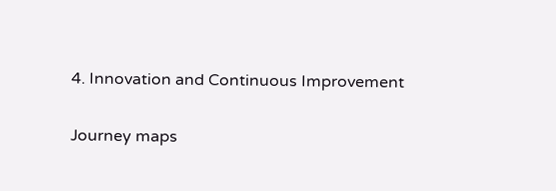4. Innovation and Continuous Improvement

Journey maps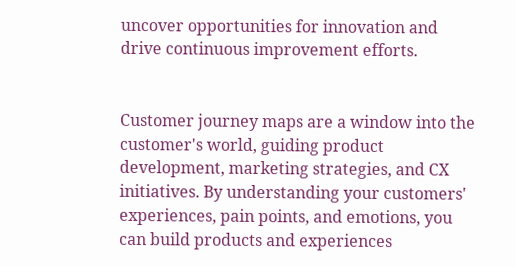uncover opportunities for innovation and drive continuous improvement efforts.


Customer journey maps are a window into the customer's world, guiding product development, marketing strategies, and CX initiatives. By understanding your customers' experiences, pain points, and emotions, you can build products and experiences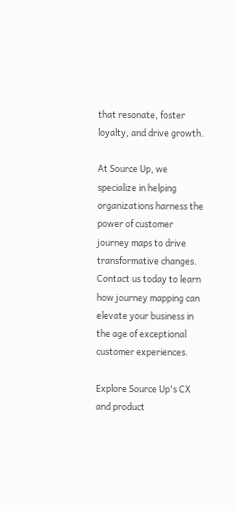that resonate, foster loyalty, and drive growth.

At Source Up, we specialize in helping organizations harness the power of customer journey maps to drive transformative changes. Contact us today to learn how journey mapping can elevate your business in the age of exceptional customer experiences.

Explore Source Up's CX and product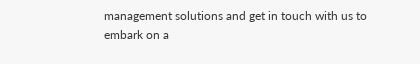management solutions and get in touch with us to embark on a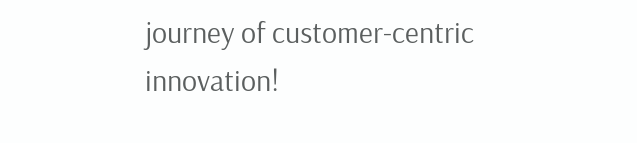journey of customer-centric innovation!